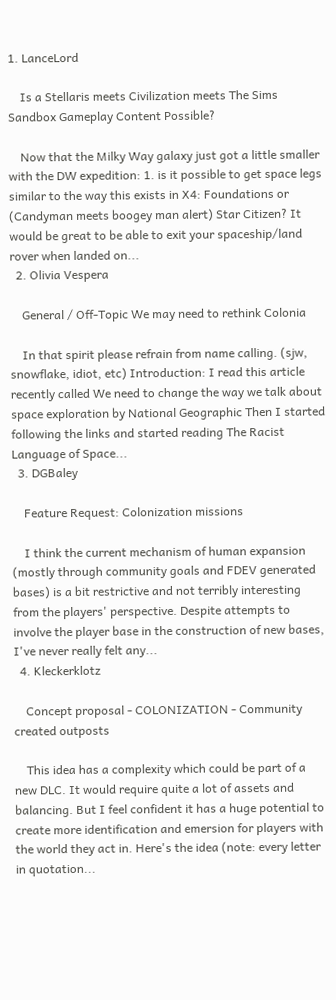1. LanceLord

    Is a Stellaris meets Civilization meets The Sims Sandbox Gameplay Content Possible?

    Now that the Milky Way galaxy just got a little smaller with the DW expedition: 1. is it possible to get space legs similar to the way this exists in X4: Foundations or (Candyman meets boogey man alert) Star Citizen? It would be great to be able to exit your spaceship/land rover when landed on...
  2. Olivia Vespera

    General / Off-Topic We may need to rethink Colonia

    In that spirit please refrain from name calling. (sjw, snowflake, idiot, etc) Introduction: I read this article recently called We need to change the way we talk about space exploration by National Geographic Then I started following the links and started reading The Racist Language of Space...
  3. DGBaley

    Feature Request: Colonization missions

    I think the current mechanism of human expansion (mostly through community goals and FDEV generated bases) is a bit restrictive and not terribly interesting from the players' perspective. Despite attempts to involve the player base in the construction of new bases, I've never really felt any...
  4. Kleckerklotz

    Concept proposal - COLONIZATION - Community created outposts

    This idea has a complexity which could be part of a new DLC. It would require quite a lot of assets and balancing. But I feel confident it has a huge potential to create more identification and emersion for players with the world they act in. Here's the idea (note: every letter in quotation...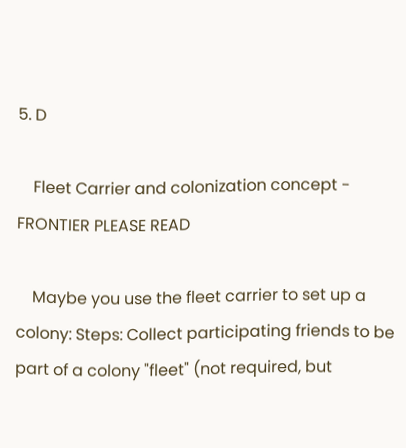5. D

    Fleet Carrier and colonization concept - FRONTIER PLEASE READ

    Maybe you use the fleet carrier to set up a colony: Steps: Collect participating friends to be part of a colony "fleet" (not required, but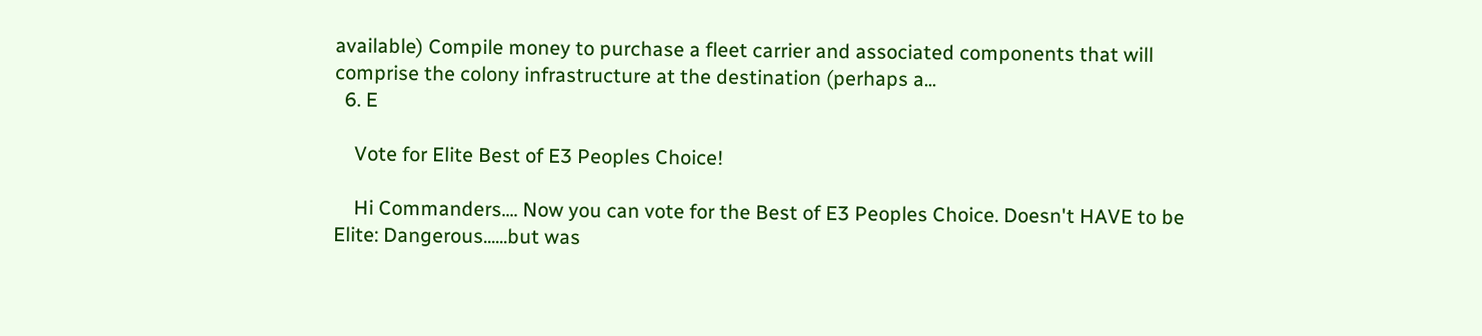available) Compile money to purchase a fleet carrier and associated components that will comprise the colony infrastructure at the destination (perhaps a...
  6. E

    Vote for Elite Best of E3 Peoples Choice!

    Hi Commanders.... Now you can vote for the Best of E3 Peoples Choice. Doesn't HAVE to be Elite: Dangerous......but was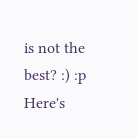is not the best? :) :p Here's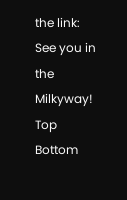the link: See you in the Milkyway!
Top Bottom